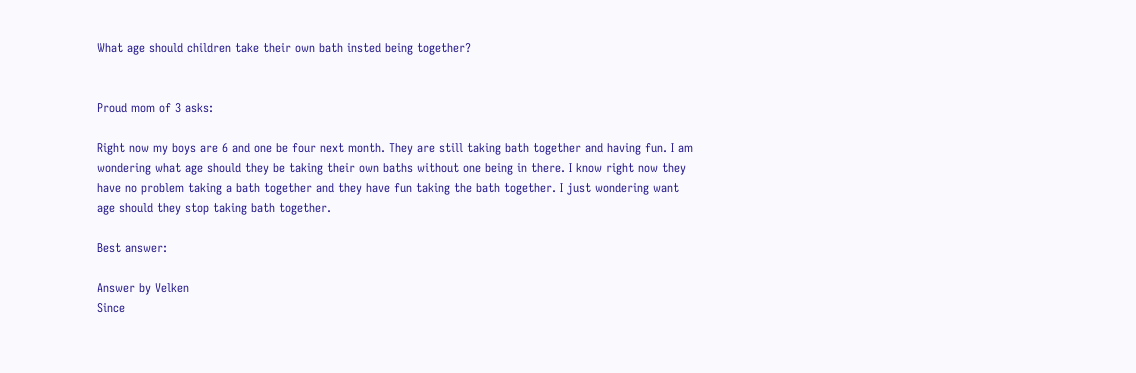What age should children take their own bath insted being together?


Proud mom of 3 asks:

Right now my boys are 6 and one be four next month. They are still taking bath together and having fun. I am wondering what age should they be taking their own baths without one being in there. I know right now they have no problem taking a bath together and they have fun taking the bath together. I just wondering want age should they stop taking bath together.

Best answer:

Answer by Velken
Since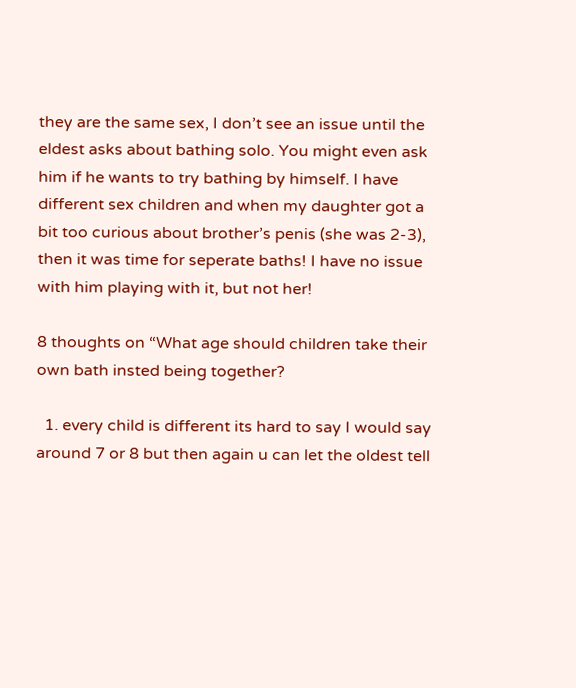they are the same sex, I don’t see an issue until the eldest asks about bathing solo. You might even ask him if he wants to try bathing by himself. I have different sex children and when my daughter got a bit too curious about brother’s penis (she was 2-3), then it was time for seperate baths! I have no issue with him playing with it, but not her!

8 thoughts on “What age should children take their own bath insted being together?

  1. every child is different its hard to say I would say around 7 or 8 but then again u can let the oldest tell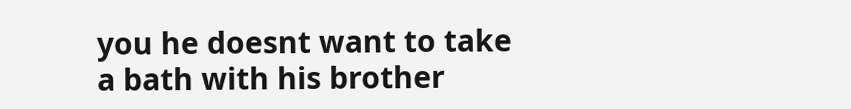you he doesnt want to take a bath with his brother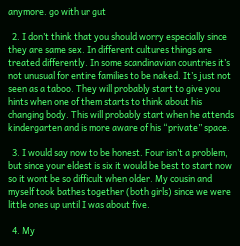anymore. go with ur gut

  2. I don’t think that you should worry especially since they are same sex. In different cultures things are treated differently. In some scandinavian countries it’s not unusual for entire families to be naked. It’s just not seen as a taboo. They will probably start to give you hints when one of them starts to think about his changing body. This will probably start when he attends kindergarten and is more aware of his “private” space.

  3. I would say now to be honest. Four isn’t a problem, but since your eldest is six it would be best to start now so it wont be so difficult when older. My cousin and myself took bathes together (both girls) since we were little ones up until I was about five.

  4. My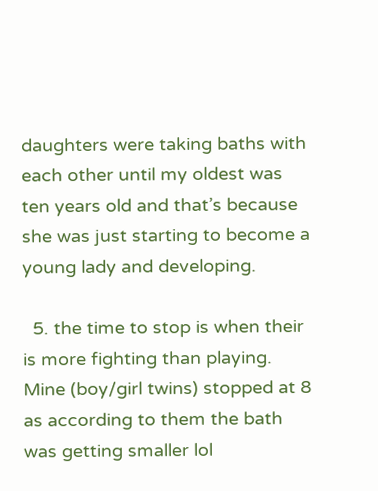daughters were taking baths with each other until my oldest was ten years old and that’s because she was just starting to become a young lady and developing.

  5. the time to stop is when their is more fighting than playing. Mine (boy/girl twins) stopped at 8 as according to them the bath was getting smaller lol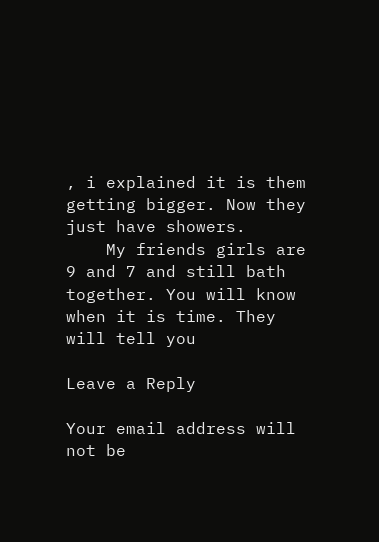, i explained it is them getting bigger. Now they just have showers.
    My friends girls are 9 and 7 and still bath together. You will know when it is time. They will tell you

Leave a Reply

Your email address will not be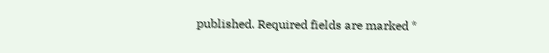published. Required fields are marked *